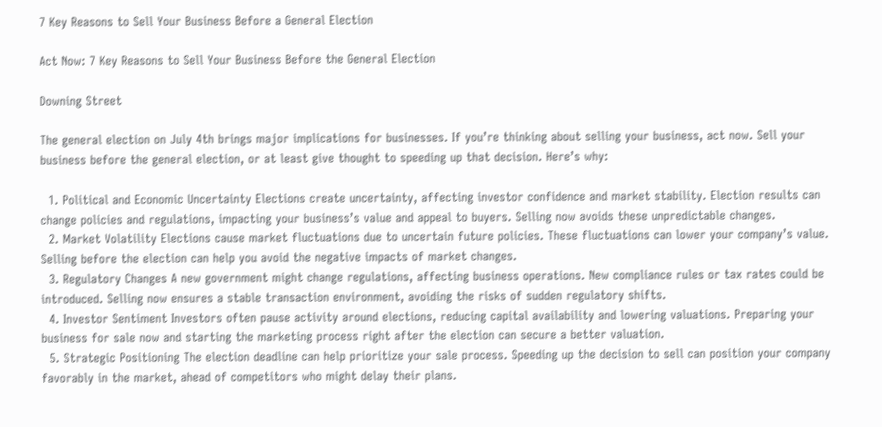7 Key Reasons to Sell Your Business Before a General Election

Act Now: 7 Key Reasons to Sell Your Business Before the General Election

Downing Street

The general election on July 4th brings major implications for businesses. If you’re thinking about selling your business, act now. Sell your business before the general election, or at least give thought to speeding up that decision. Here’s why:

  1. Political and Economic Uncertainty Elections create uncertainty, affecting investor confidence and market stability. Election results can change policies and regulations, impacting your business’s value and appeal to buyers. Selling now avoids these unpredictable changes.
  2. Market Volatility Elections cause market fluctuations due to uncertain future policies. These fluctuations can lower your company’s value. Selling before the election can help you avoid the negative impacts of market changes.
  3. Regulatory Changes A new government might change regulations, affecting business operations. New compliance rules or tax rates could be introduced. Selling now ensures a stable transaction environment, avoiding the risks of sudden regulatory shifts.
  4. Investor Sentiment Investors often pause activity around elections, reducing capital availability and lowering valuations. Preparing your business for sale now and starting the marketing process right after the election can secure a better valuation.
  5. Strategic Positioning The election deadline can help prioritize your sale process. Speeding up the decision to sell can position your company favorably in the market, ahead of competitors who might delay their plans.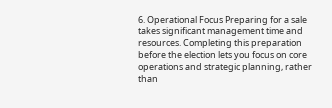6. Operational Focus Preparing for a sale takes significant management time and resources. Completing this preparation before the election lets you focus on core operations and strategic planning, rather than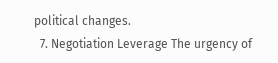political changes.
  7. Negotiation Leverage The urgency of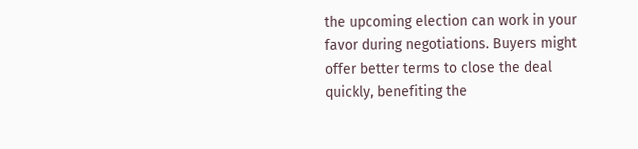the upcoming election can work in your favor during negotiations. Buyers might offer better terms to close the deal quickly, benefiting the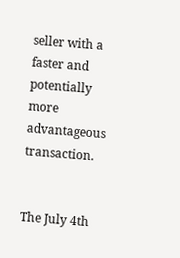seller with a faster and potentially more advantageous transaction.


The July 4th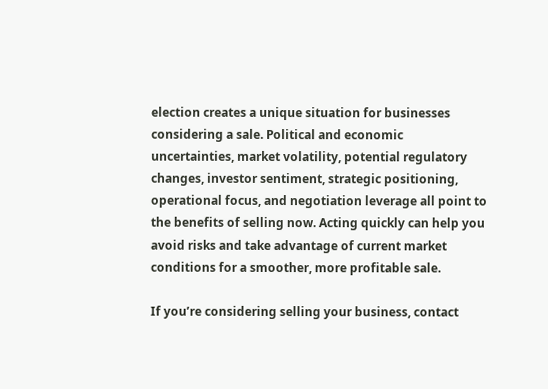election creates a unique situation for businesses considering a sale. Political and economic uncertainties, market volatility, potential regulatory changes, investor sentiment, strategic positioning, operational focus, and negotiation leverage all point to the benefits of selling now. Acting quickly can help you avoid risks and take advantage of current market conditions for a smoother, more profitable sale.

If you’re considering selling your business, contact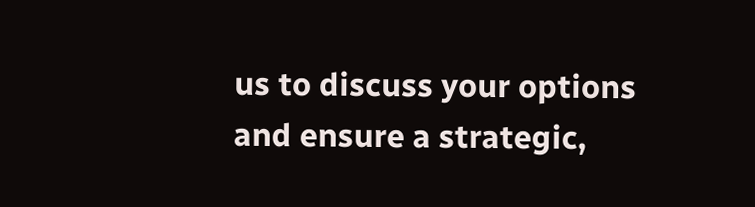us to discuss your options and ensure a strategic,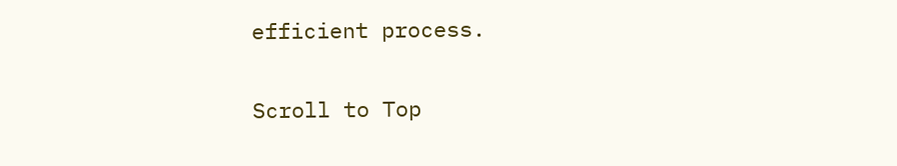efficient process.

Scroll to Top